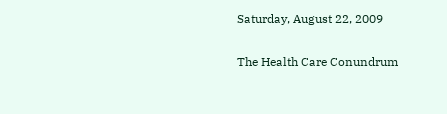Saturday, August 22, 2009

The Health Care Conundrum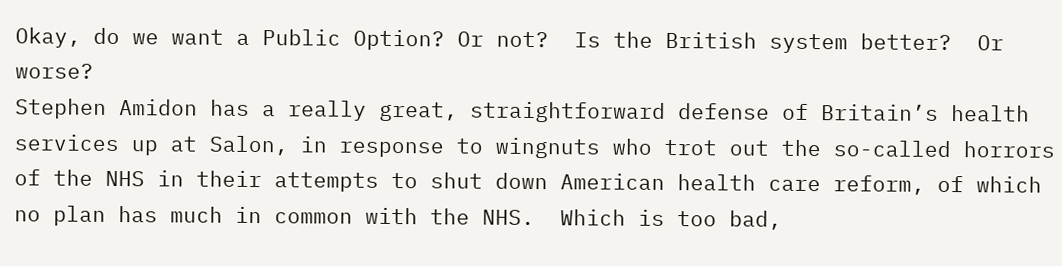Okay, do we want a Public Option? Or not?  Is the British system better?  Or worse?
Stephen Amidon has a really great, straightforward defense of Britain’s health services up at Salon, in response to wingnuts who trot out the so-called horrors of the NHS in their attempts to shut down American health care reform, of which no plan has much in common with the NHS.  Which is too bad,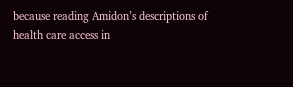because reading Amidon’s descriptions of health care access in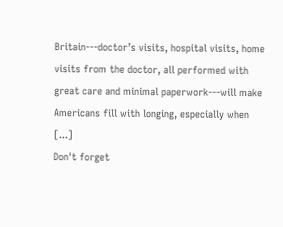Britain---doctor’s visits, hospital visits, home visits from the doctor, all performed with great care and minimal paperwork---will make Americans fill with longing, especially when [...]
Don't forget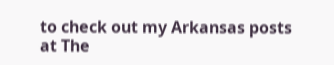to check out my Arkansas posts at The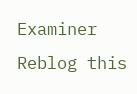Examiner
Reblog this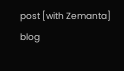post [with Zemanta]
blog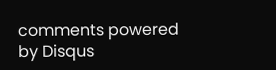comments powered by Disqus